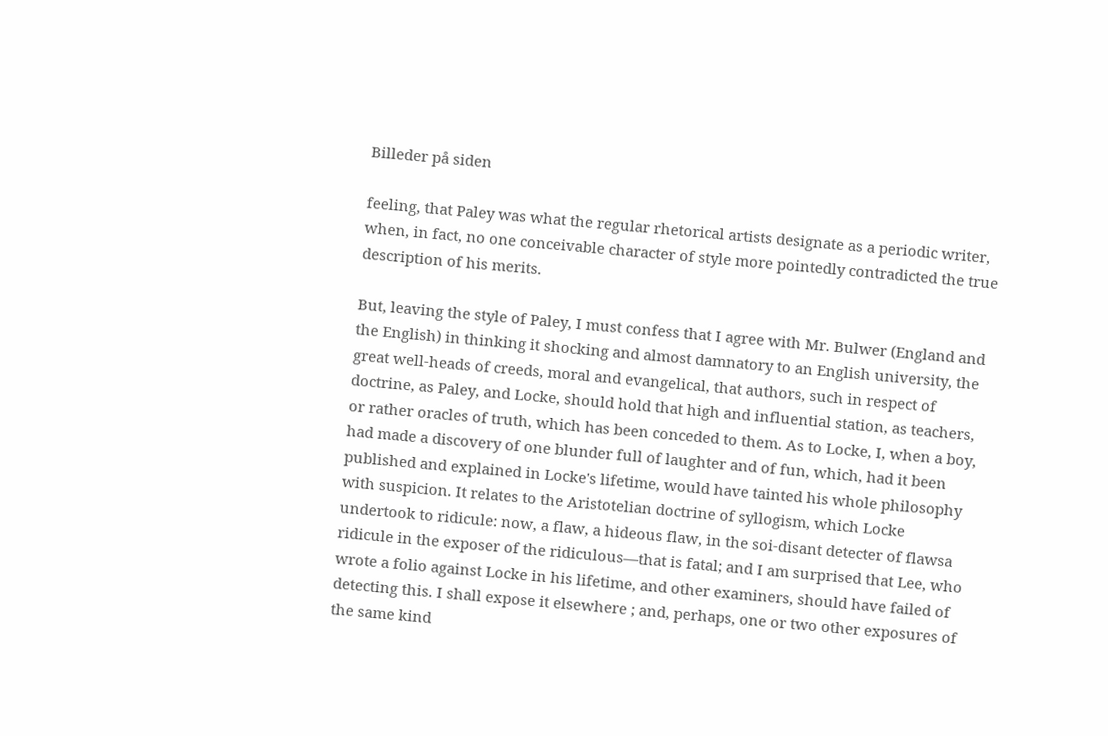Billeder på siden

feeling, that Paley was what the regular rhetorical artists designate as a periodic writer, when, in fact, no one conceivable character of style more pointedly contradicted the true description of his merits.

But, leaving the style of Paley, I must confess that I agree with Mr. Bulwer (England and the English) in thinking it shocking and almost damnatory to an English university, the great well-heads of creeds, moral and evangelical, that authors, such in respect of doctrine, as Paley, and Locke, should hold that high and influential station, as teachers, or rather oracles of truth, which has been conceded to them. As to Locke, I, when a boy, had made a discovery of one blunder full of laughter and of fun, which, had it been published and explained in Locke's lifetime, would have tainted his whole philosophy with suspicion. It relates to the Aristotelian doctrine of syllogism, which Locke undertook to ridicule: now, a flaw, a hideous flaw, in the soi-disant detecter of flawsa ridicule in the exposer of the ridiculous—that is fatal; and I am surprised that Lee, who wrote a folio against Locke in his lifetime, and other examiners, should have failed of detecting this. I shall expose it elsewhere ; and, perhaps, one or two other exposures of the same kind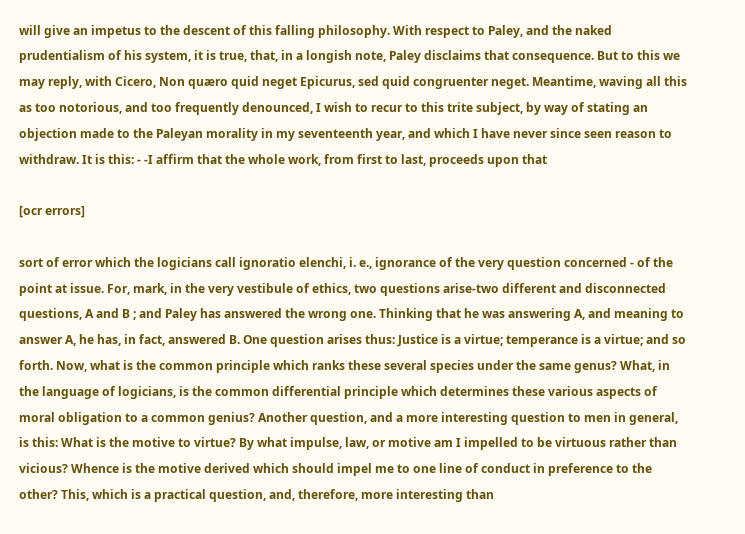will give an impetus to the descent of this falling philosophy. With respect to Paley, and the naked prudentialism of his system, it is true, that, in a longish note, Paley disclaims that consequence. But to this we may reply, with Cicero, Non quæro quid neget Epicurus, sed quid congruenter neget. Meantime, waving all this as too notorious, and too frequently denounced, I wish to recur to this trite subject, by way of stating an objection made to the Paleyan morality in my seventeenth year, and which I have never since seen reason to withdraw. It is this: - -I affirm that the whole work, from first to last, proceeds upon that

[ocr errors]

sort of error which the logicians call ignoratio elenchi, i. e., ignorance of the very question concerned - of the point at issue. For, mark, in the very vestibule of ethics, two questions arise-two different and disconnected questions, A and B ; and Paley has answered the wrong one. Thinking that he was answering A, and meaning to answer A, he has, in fact, answered B. One question arises thus: Justice is a virtue; temperance is a virtue; and so forth. Now, what is the common principle which ranks these several species under the same genus? What, in the language of logicians, is the common differential principle which determines these various aspects of moral obligation to a common genius? Another question, and a more interesting question to men in general, is this: What is the motive to virtue? By what impulse, law, or motive am I impelled to be virtuous rather than vicious? Whence is the motive derived which should impel me to one line of conduct in preference to the other? This, which is a practical question, and, therefore, more interesting than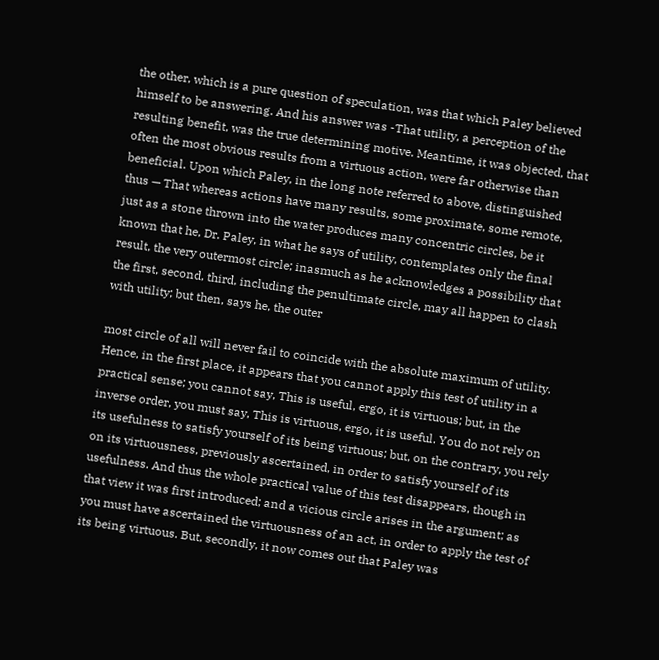the other, which is a pure question of speculation, was that which Paley believed himself to be answering. And his answer was -That utility, a perception of the resulting benefit, was the true determining motive. Meantime, it was objected, that often the most obvious results from a virtuous action, were far otherwise than beneficial. Upon which Paley, in the long note referred to above, distinguished thus — That whereas actions have many results, some proximate, some remote, just as a stone thrown into the water produces many concentric circles, be it known that he, Dr. Paley, in what he says of utility, contemplates only the final result, the very outermost circle; inasmuch as he acknowledges a possibility that the first, second, third, including the penultimate circle, may all happen to clash with utility; but then, says he, the outer

most circle of all will never fail to coincide with the absolute maximum of utility. Hence, in the first place, it appears that you cannot apply this test of utility in a practical sense; you cannot say, This is useful, ergo, it is virtuous; but, in the inverse order, you must say, This is virtuous, ergo, it is useful. You do not rely on its usefulness to satisfy yourself of its being virtuous; but, on the contrary, you rely on its virtuousness, previously ascertained, in order to satisfy yourself of its usefulness. And thus the whole practical value of this test disappears, though in that view it was first introduced; and a vicious circle arises in the argument; as you must have ascertained the virtuousness of an act, in order to apply the test of its being virtuous. But, secondly, it now comes out that Paley was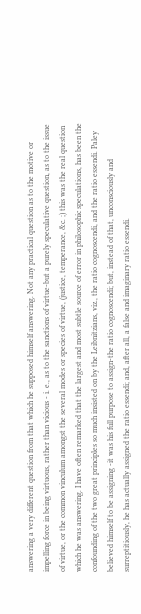answering a very different question from that which he supposed himself answering. Not any practical question as to the motive or impelling force in being virtuous, rather than vicious - i. e., as to the sanctions of virtue-but a purely speculative question, as to the issue of virtue, or the common vinculum amongst the several modes or species of virtue, (justice, temperance, &c. ;) this was the real question which he was answering. I have often remarked that the largest and most subtle source of error in philosophic speculations, has been the confounding of the two great principles so much insisted on by the Leibnitzians, viz., the ratio cognoscendi, and the ratio essendi. Paley believed himself to be assigning -it was his full purpose to assign-the ratio cognoscendi; but, instead of that, unconsciously and surreptitiously, he has actually assigned the ratio essendi; and, after all, a false and imaginary ratio essendi.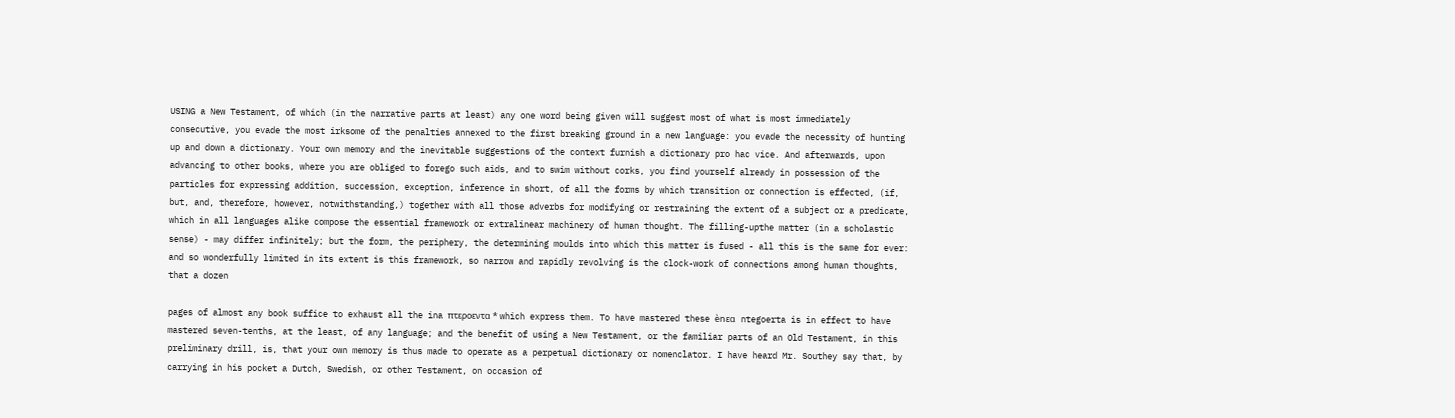USING a New Testament, of which (in the narrative parts at least) any one word being given will suggest most of what is most immediately consecutive, you evade the most irksome of the penalties annexed to the first breaking ground in a new language: you evade the necessity of hunting up and down a dictionary. Your own memory and the inevitable suggestions of the context furnish a dictionary pro hac vice. And afterwards, upon advancing to other books, where you are obliged to forego such aids, and to swim without corks, you find yourself already in possession of the particles for expressing addition, succession, exception, inference in short, of all the forms by which transition or connection is effected, (if, but, and, therefore, however, notwithstanding,) together with all those adverbs for modifying or restraining the extent of a subject or a predicate, which in all languages alike compose the essential framework or extralinear machinery of human thought. The filling-upthe matter (in a scholastic sense) - may differ infinitely; but the form, the periphery, the determining moulds into which this matter is fused - all this is the same for ever: and so wonderfully limited in its extent is this framework, so narrow and rapidly revolving is the clock-work of connections among human thoughts, that a dozen

pages of almost any book suffice to exhaust all the ina πτεροεντα * which express them. To have mastered these ènɛɑ ntegoerta is in effect to have mastered seven-tenths, at the least, of any language; and the benefit of using a New Testament, or the familiar parts of an Old Testament, in this preliminary drill, is, that your own memory is thus made to operate as a perpetual dictionary or nomenclator. I have heard Mr. Southey say that, by carrying in his pocket a Dutch, Swedish, or other Testament, on occasion of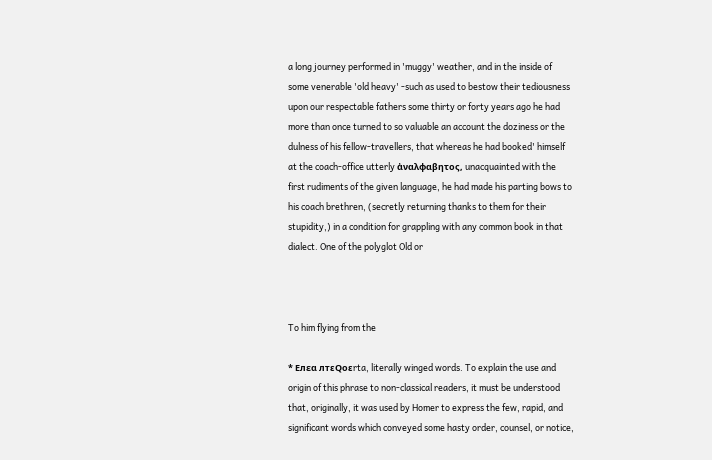a long journey performed in 'muggy' weather, and in the inside of some venerable 'old heavy' -such as used to bestow their tediousness upon our respectable fathers some thirty or forty years ago he had more than once turned to so valuable an account the doziness or the dulness of his fellow-travellers, that whereas he had booked' himself at the coach-office utterly ἀναλφαβητος, unacquainted with the first rudiments of the given language, he had made his parting bows to his coach brethren, (secretly returning thanks to them for their stupidity,) in a condition for grappling with any common book in that dialect. One of the polyglot Old or



To him flying from the

* Елɛα лтεQоεrta, literally winged words. To explain the use and origin of this phrase to non-classical readers, it must be understood that, originally, it was used by Homer to express the few, rapid, and significant words which conveyed some hasty order, counsel, or notice,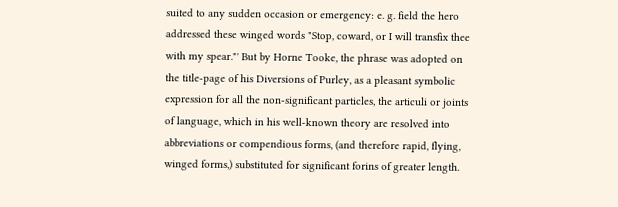suited to any sudden occasion or emergency: e. g. field the hero addressed these winged words "Stop, coward, or I will transfix thee with my spear."' But by Horne Tooke, the phrase was adopted on the title-page of his Diversions of Purley, as a pleasant symbolic expression for all the non-significant particles, the articuli or joints of language, which in his well-known theory are resolved into abbreviations or compendious forms, (and therefore rapid, flying, winged forms,) substituted for significant forins of greater length.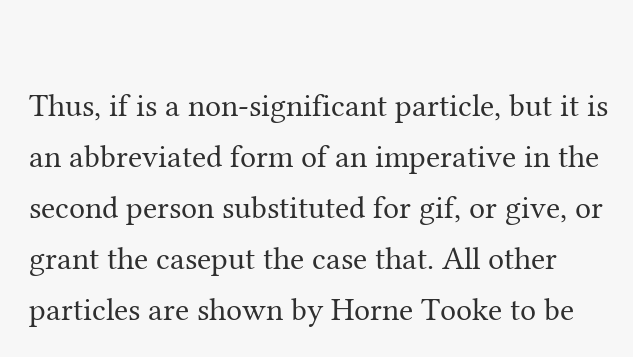Thus, if is a non-significant particle, but it is an abbreviated form of an imperative in the second person substituted for gif, or give, or grant the caseput the case that. All other particles are shown by Horne Tooke to be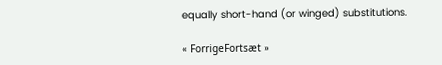equally short-hand (or winged) substitutions.

« ForrigeFortsæt »